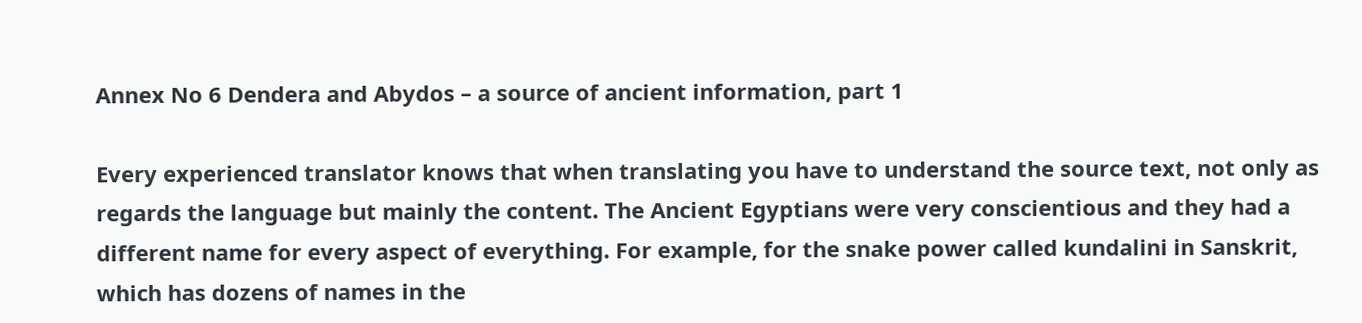Annex No 6 Dendera and Abydos – a source of ancient information, part 1

Every experienced translator knows that when translating you have to understand the source text, not only as regards the language but mainly the content. The Ancient Egyptians were very conscientious and they had a different name for every aspect of everything. For example, for the snake power called kundalini in Sanskrit, which has dozens of names in the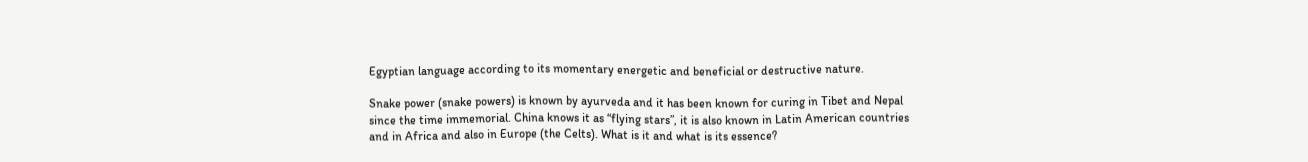Egyptian language according to its momentary energetic and beneficial or destructive nature.

Snake power (snake powers) is known by ayurveda and it has been known for curing in Tibet and Nepal since the time immemorial. China knows it as “flying stars”, it is also known in Latin American countries and in Africa and also in Europe (the Celts). What is it and what is its essence?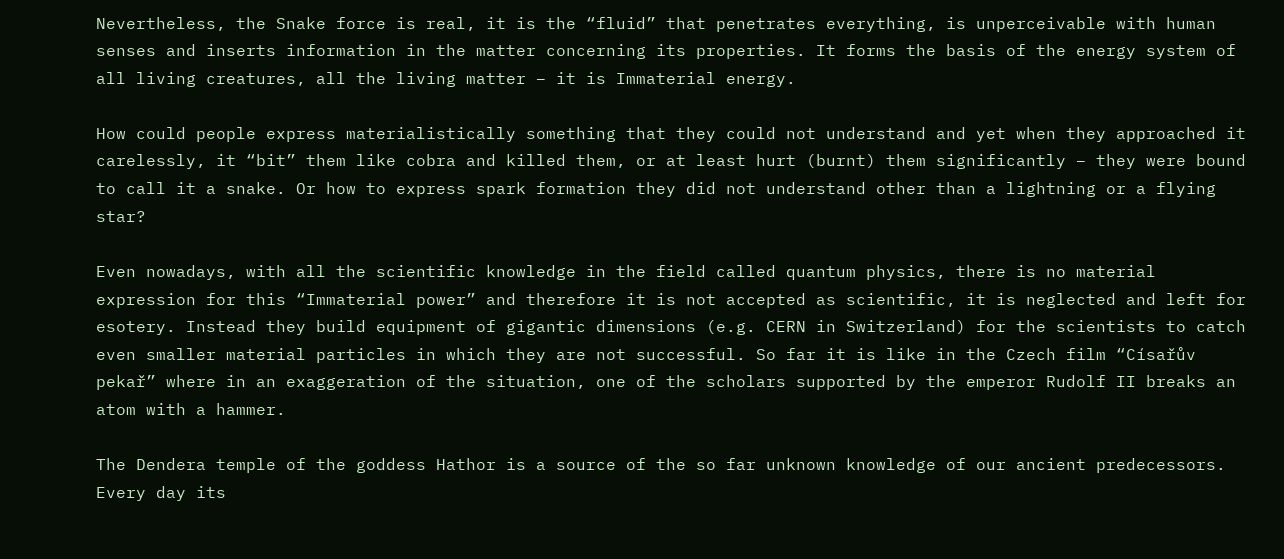Nevertheless, the Snake force is real, it is the “fluid” that penetrates everything, is unperceivable with human senses and inserts information in the matter concerning its properties. It forms the basis of the energy system of all living creatures, all the living matter – it is Immaterial energy.

How could people express materialistically something that they could not understand and yet when they approached it carelessly, it “bit” them like cobra and killed them, or at least hurt (burnt) them significantly – they were bound to call it a snake. Or how to express spark formation they did not understand other than a lightning or a flying star?

Even nowadays, with all the scientific knowledge in the field called quantum physics, there is no material expression for this “Immaterial power” and therefore it is not accepted as scientific, it is neglected and left for esotery. Instead they build equipment of gigantic dimensions (e.g. CERN in Switzerland) for the scientists to catch even smaller material particles in which they are not successful. So far it is like in the Czech film “Císařův pekař” where in an exaggeration of the situation, one of the scholars supported by the emperor Rudolf II breaks an atom with a hammer.

The Dendera temple of the goddess Hathor is a source of the so far unknown knowledge of our ancient predecessors. Every day its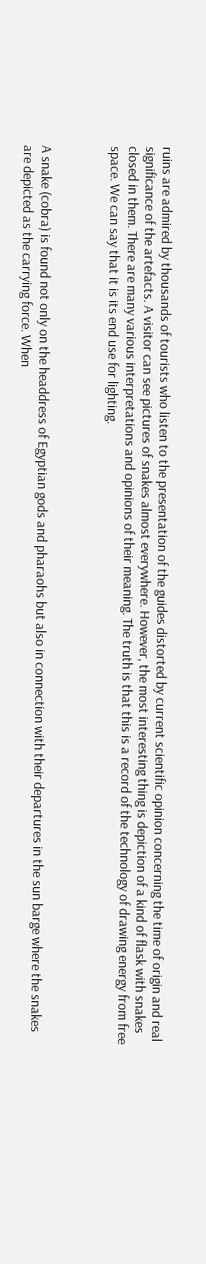ruins are admired by thousands of tourists who listen to the presentation of the guides distorted by current scientific opinion concerning the time of origin and real significance of the artefacts. A visitor can see pictures of snakes almost everywhere. However, the most interesting thing is depiction of a kind of flask with snakes closed in them. There are many various interpretations and opinions of their meaning. The truth is that this is a record of the technology of drawing energy from free space. We can say that it is its end use for lighting.



A snake (cobra) is found not only on the headdress of Egyptian gods and pharaohs but also in connection with their departures in the sun barge where the snakes are depicted as the carrying force. When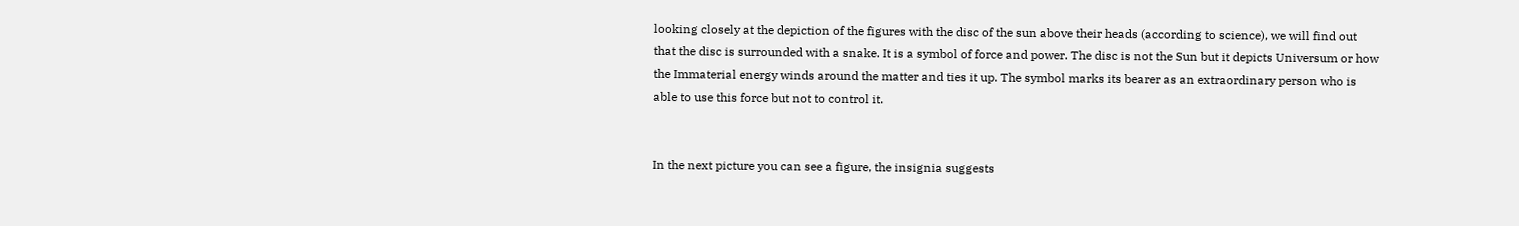looking closely at the depiction of the figures with the disc of the sun above their heads (according to science), we will find out that the disc is surrounded with a snake. It is a symbol of force and power. The disc is not the Sun but it depicts Universum or how the Immaterial energy winds around the matter and ties it up. The symbol marks its bearer as an extraordinary person who is able to use this force but not to control it.


In the next picture you can see a figure, the insignia suggests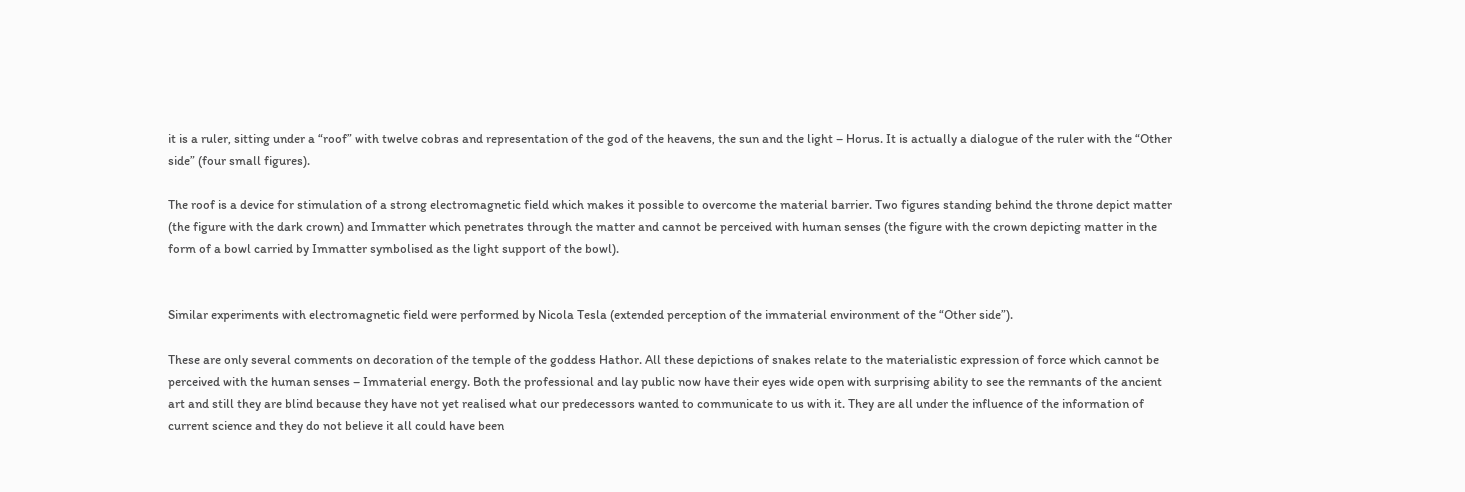it is a ruler, sitting under a “roof” with twelve cobras and representation of the god of the heavens, the sun and the light – Horus. It is actually a dialogue of the ruler with the “Other side” (four small figures).

The roof is a device for stimulation of a strong electromagnetic field which makes it possible to overcome the material barrier. Two figures standing behind the throne depict matter (the figure with the dark crown) and Immatter which penetrates through the matter and cannot be perceived with human senses (the figure with the crown depicting matter in the form of a bowl carried by Immatter symbolised as the light support of the bowl).


Similar experiments with electromagnetic field were performed by Nicola Tesla (extended perception of the immaterial environment of the “Other side”).

These are only several comments on decoration of the temple of the goddess Hathor. All these depictions of snakes relate to the materialistic expression of force which cannot be perceived with the human senses – Immaterial energy. Both the professional and lay public now have their eyes wide open with surprising ability to see the remnants of the ancient art and still they are blind because they have not yet realised what our predecessors wanted to communicate to us with it. They are all under the influence of the information of current science and they do not believe it all could have been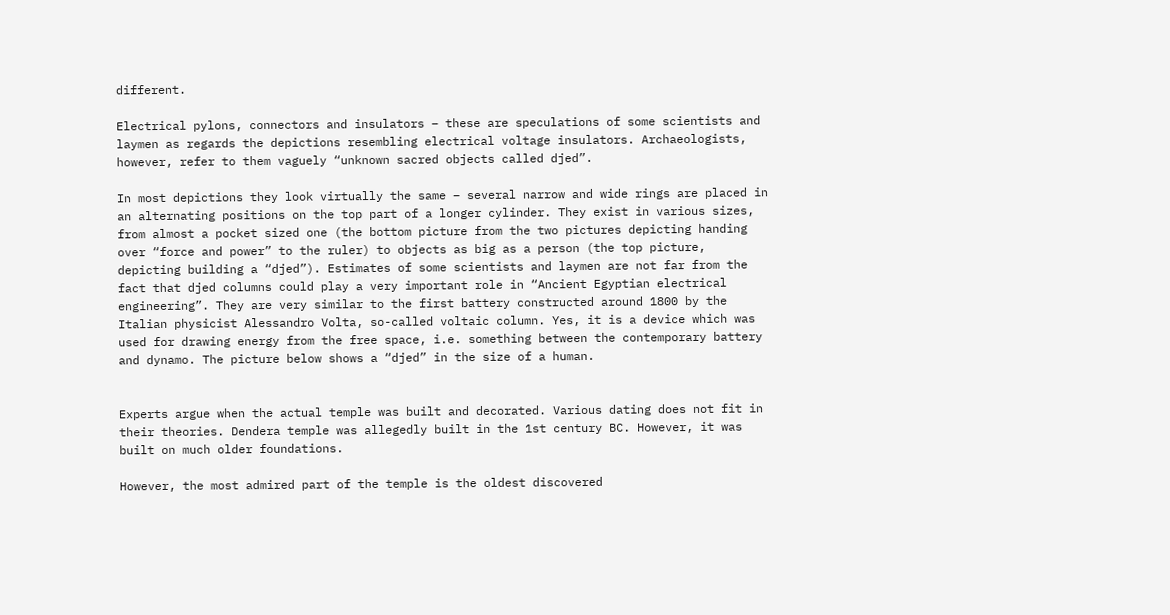different.

Electrical pylons, connectors and insulators – these are speculations of some scientists and laymen as regards the depictions resembling electrical voltage insulators. Archaeologists, however, refer to them vaguely “unknown sacred objects called djed”.

In most depictions they look virtually the same – several narrow and wide rings are placed in an alternating positions on the top part of a longer cylinder. They exist in various sizes, from almost a pocket sized one (the bottom picture from the two pictures depicting handing over “force and power” to the ruler) to objects as big as a person (the top picture, depicting building a “djed”). Estimates of some scientists and laymen are not far from the fact that djed columns could play a very important role in “Ancient Egyptian electrical engineering”. They are very similar to the first battery constructed around 1800 by the Italian physicist Alessandro Volta, so-called voltaic column. Yes, it is a device which was used for drawing energy from the free space, i.e. something between the contemporary battery and dynamo. The picture below shows a “djed” in the size of a human.


Experts argue when the actual temple was built and decorated. Various dating does not fit in their theories. Dendera temple was allegedly built in the 1st century BC. However, it was built on much older foundations.

However, the most admired part of the temple is the oldest discovered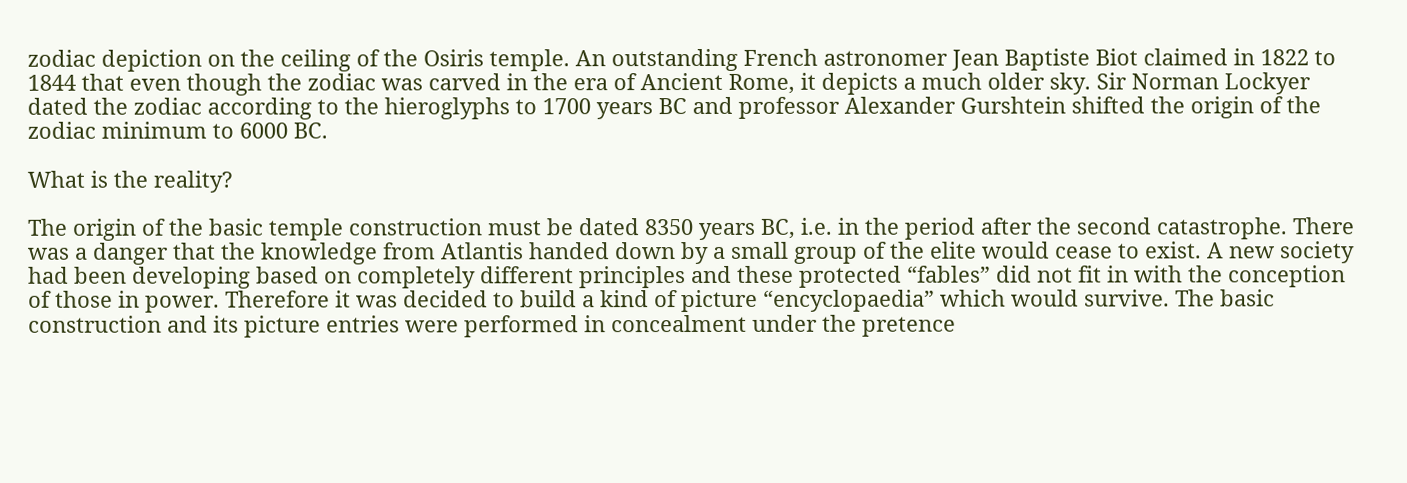zodiac depiction on the ceiling of the Osiris temple. An outstanding French astronomer Jean Baptiste Biot claimed in 1822 to 1844 that even though the zodiac was carved in the era of Ancient Rome, it depicts a much older sky. Sir Norman Lockyer dated the zodiac according to the hieroglyphs to 1700 years BC and professor Alexander Gurshtein shifted the origin of the zodiac minimum to 6000 BC.

What is the reality?

The origin of the basic temple construction must be dated 8350 years BC, i.e. in the period after the second catastrophe. There was a danger that the knowledge from Atlantis handed down by a small group of the elite would cease to exist. A new society had been developing based on completely different principles and these protected “fables” did not fit in with the conception of those in power. Therefore it was decided to build a kind of picture “encyclopaedia” which would survive. The basic construction and its picture entries were performed in concealment under the pretence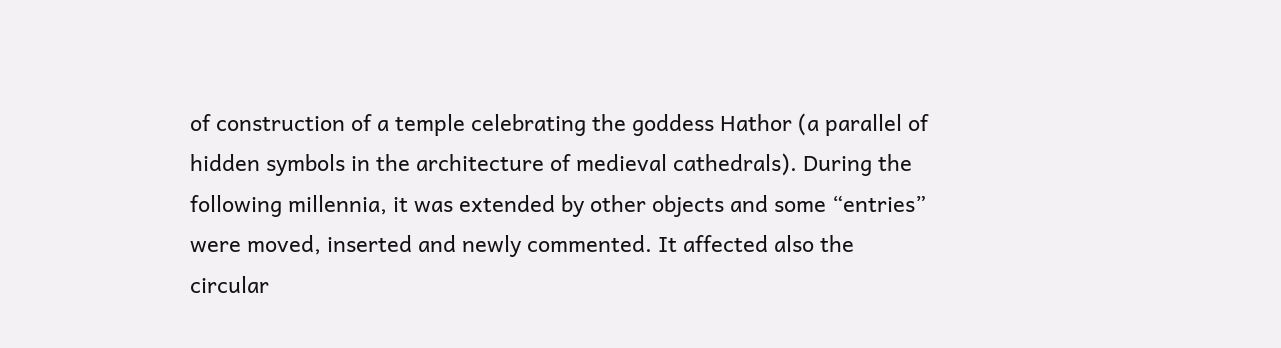of construction of a temple celebrating the goddess Hathor (a parallel of hidden symbols in the architecture of medieval cathedrals). During the following millennia, it was extended by other objects and some “entries” were moved, inserted and newly commented. It affected also the circular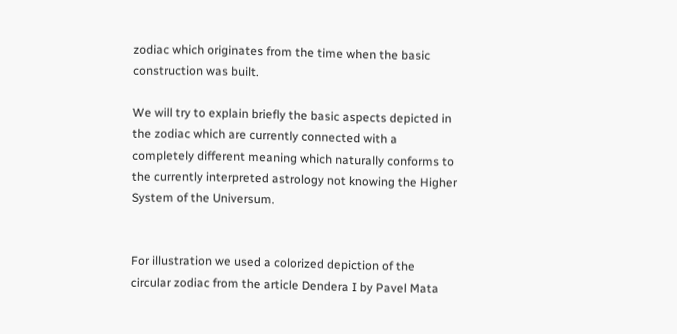zodiac which originates from the time when the basic construction was built.

We will try to explain briefly the basic aspects depicted in the zodiac which are currently connected with a completely different meaning which naturally conforms to the currently interpreted astrology not knowing the Higher System of the Universum.


For illustration we used a colorized depiction of the circular zodiac from the article Dendera I by Pavel Mata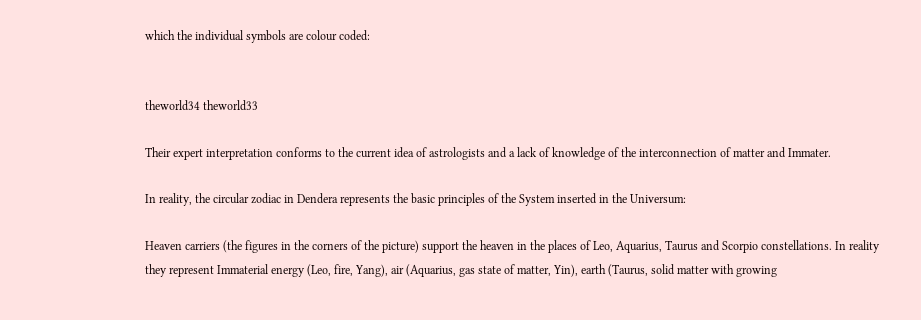which the individual symbols are colour coded:


theworld34 theworld33

Their expert interpretation conforms to the current idea of astrologists and a lack of knowledge of the interconnection of matter and Immater.

In reality, the circular zodiac in Dendera represents the basic principles of the System inserted in the Universum:

Heaven carriers (the figures in the corners of the picture) support the heaven in the places of Leo, Aquarius, Taurus and Scorpio constellations. In reality they represent Immaterial energy (Leo, fire, Yang), air (Aquarius, gas state of matter, Yin), earth (Taurus, solid matter with growing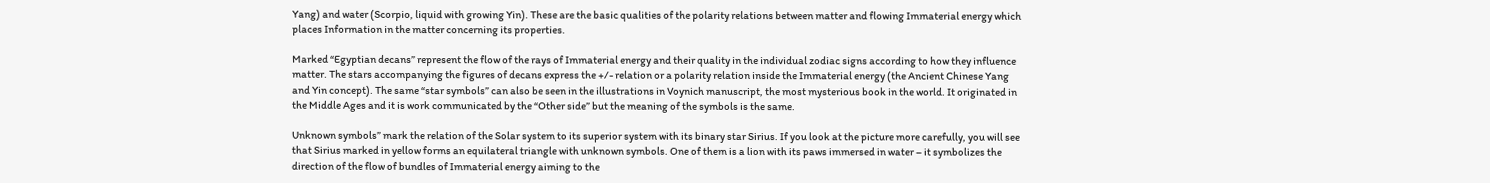Yang) and water (Scorpio, liquid with growing Yin). These are the basic qualities of the polarity relations between matter and flowing Immaterial energy which places Information in the matter concerning its properties.

Marked “Egyptian decans” represent the flow of the rays of Immaterial energy and their quality in the individual zodiac signs according to how they influence matter. The stars accompanying the figures of decans express the +/- relation or a polarity relation inside the Immaterial energy (the Ancient Chinese Yang and Yin concept). The same “star symbols” can also be seen in the illustrations in Voynich manuscript, the most mysterious book in the world. It originated in the Middle Ages and it is work communicated by the “Other side” but the meaning of the symbols is the same.

Unknown symbols” mark the relation of the Solar system to its superior system with its binary star Sirius. If you look at the picture more carefully, you will see that Sirius marked in yellow forms an equilateral triangle with unknown symbols. One of them is a lion with its paws immersed in water – it symbolizes the direction of the flow of bundles of Immaterial energy aiming to the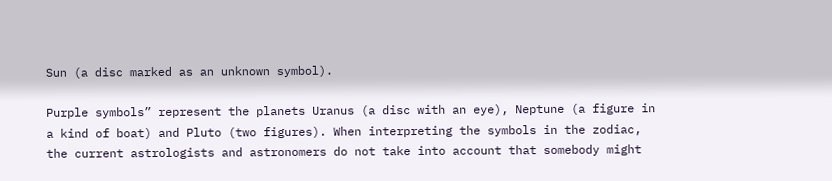Sun (a disc marked as an unknown symbol).

Purple symbols” represent the planets Uranus (a disc with an eye), Neptune (a figure in a kind of boat) and Pluto (two figures). When interpreting the symbols in the zodiac, the current astrologists and astronomers do not take into account that somebody might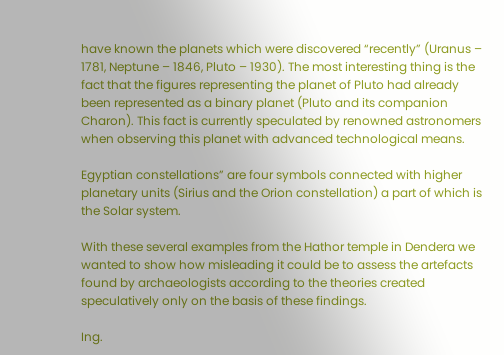have known the planets which were discovered “recently” (Uranus – 1781, Neptune – 1846, Pluto – 1930). The most interesting thing is the fact that the figures representing the planet of Pluto had already been represented as a binary planet (Pluto and its companion Charon). This fact is currently speculated by renowned astronomers when observing this planet with advanced technological means.

Egyptian constellations” are four symbols connected with higher planetary units (Sirius and the Orion constellation) a part of which is the Solar system.

With these several examples from the Hathor temple in Dendera we wanted to show how misleading it could be to assess the artefacts found by archaeologists according to the theories created speculatively only on the basis of these findings.

Ing.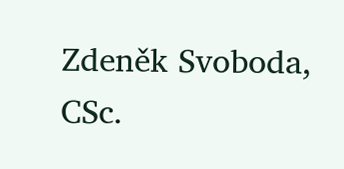Zdeněk Svoboda, CSc.